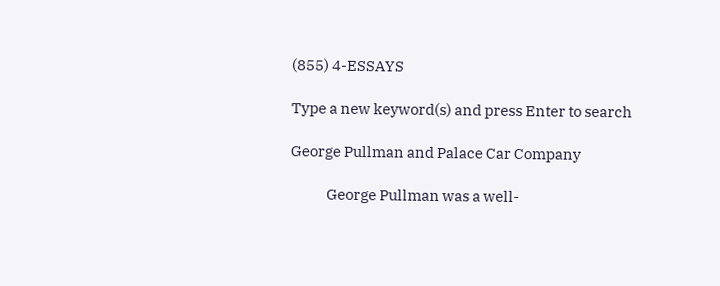(855) 4-ESSAYS

Type a new keyword(s) and press Enter to search

George Pullman and Palace Car Company

            George Pullman was a well-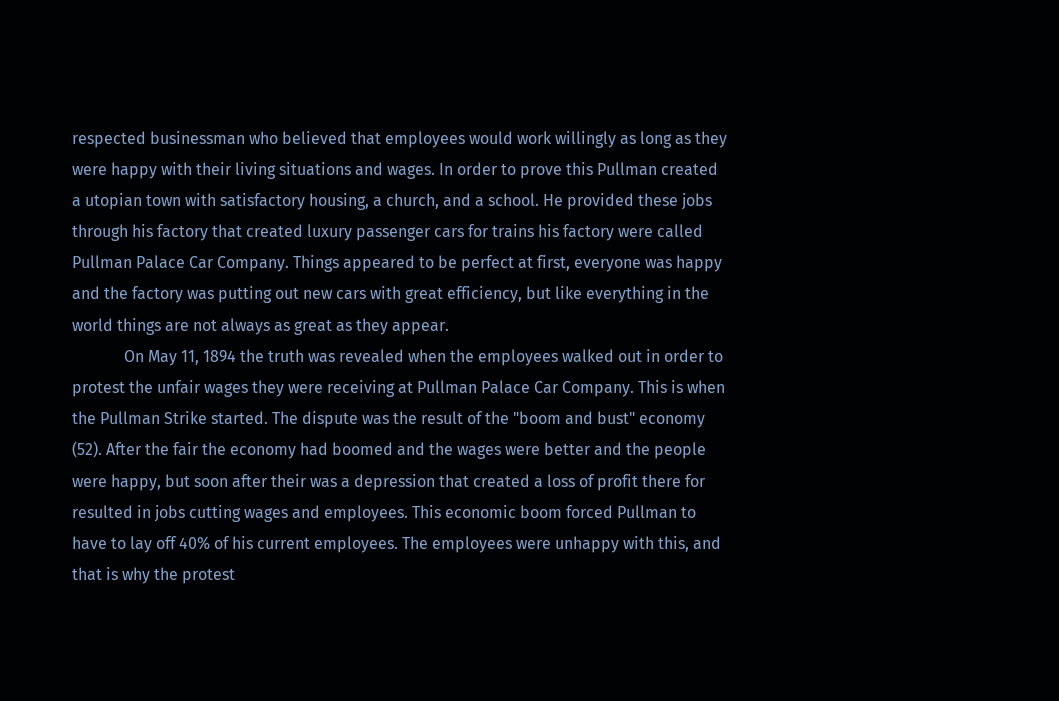respected businessman who believed that employees would work willingly as long as they were happy with their living situations and wages. In order to prove this Pullman created a utopian town with satisfactory housing, a church, and a school. He provided these jobs through his factory that created luxury passenger cars for trains his factory were called Pullman Palace Car Company. Things appeared to be perfect at first, everyone was happy and the factory was putting out new cars with great efficiency, but like everything in the world things are not always as great as they appear.
             On May 11, 1894 the truth was revealed when the employees walked out in order to protest the unfair wages they were receiving at Pullman Palace Car Company. This is when the Pullman Strike started. The dispute was the result of the "boom and bust" economy (52). After the fair the economy had boomed and the wages were better and the people were happy, but soon after their was a depression that created a loss of profit there for resulted in jobs cutting wages and employees. This economic boom forced Pullman to have to lay off 40% of his current employees. The employees were unhappy with this, and that is why the protest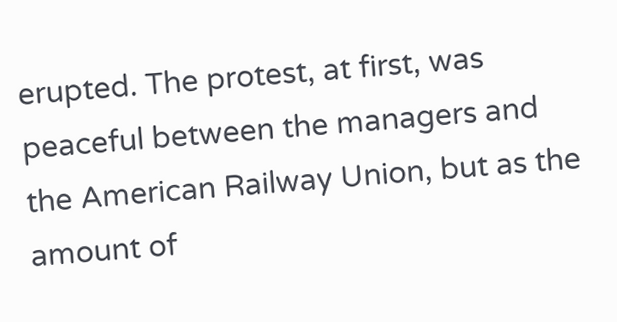erupted. The protest, at first, was peaceful between the managers and the American Railway Union, but as the amount of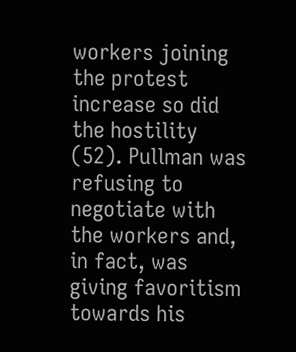workers joining the protest increase so did the hostility (52). Pullman was refusing to negotiate with the workers and, in fact, was giving favoritism towards his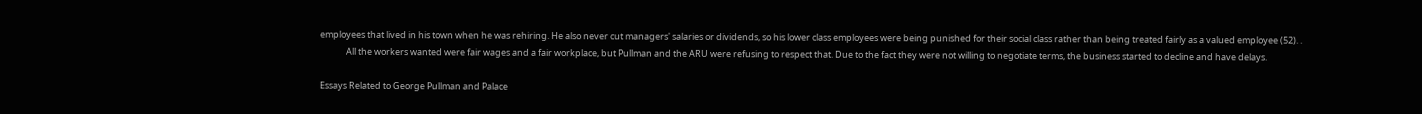employees that lived in his town when he was rehiring. He also never cut managers' salaries or dividends, so his lower class employees were being punished for their social class rather than being treated fairly as a valued employee (52). .
             All the workers wanted were fair wages and a fair workplace, but Pullman and the ARU were refusing to respect that. Due to the fact they were not willing to negotiate terms, the business started to decline and have delays.

Essays Related to George Pullman and Palace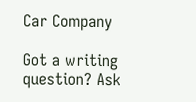Car Company

Got a writing question? Ask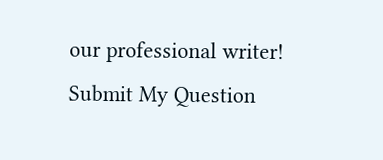our professional writer!
Submit My Question